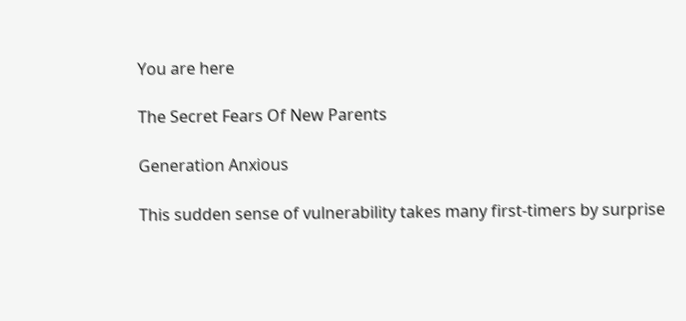You are here

The Secret Fears Of New Parents

Generation Anxious

This sudden sense of vulnerability takes many first-timers by surprise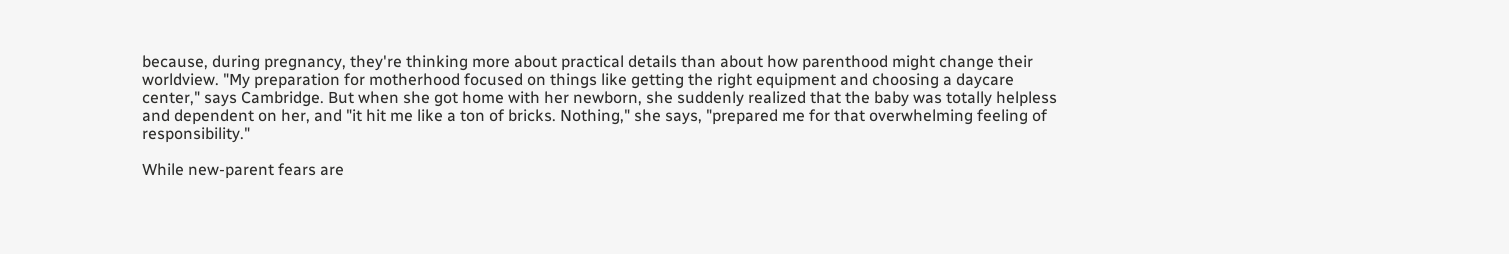because, during pregnancy, they're thinking more about practical details than about how parenthood might change their worldview. "My preparation for motherhood focused on things like getting the right equipment and choosing a daycare center," says Cambridge. But when she got home with her newborn, she suddenly realized that the baby was totally helpless and dependent on her, and "it hit me like a ton of bricks. Nothing," she says, "prepared me for that overwhelming feeling of responsibility."

While new-parent fears are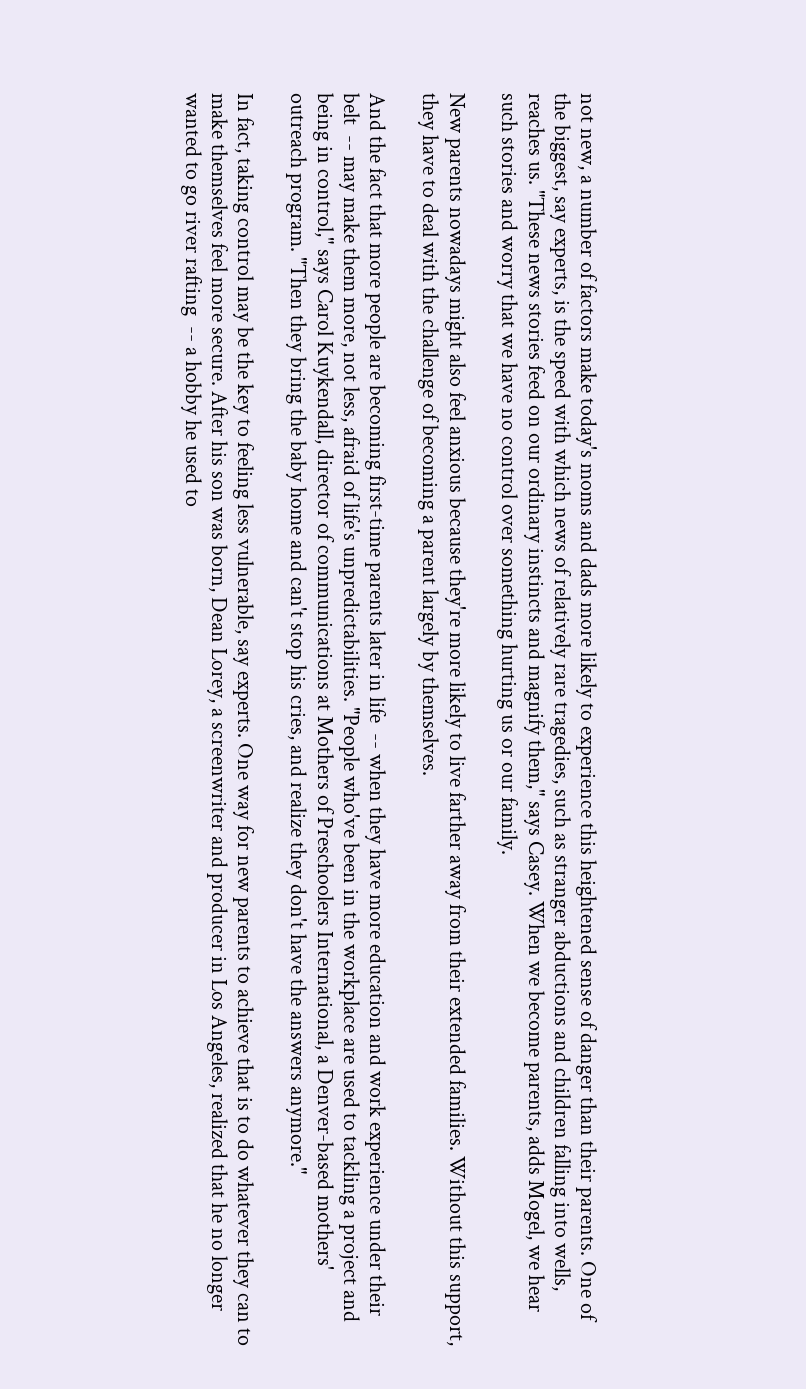not new, a number of factors make today's moms and dads more likely to experience this heightened sense of danger than their parents. One of the biggest, say experts, is the speed with which news of relatively rare tragedies, such as stranger abductions and children falling into wells, reaches us. "These news stories feed on our ordinary instincts and magnify them," says Casey. When we become parents, adds Mogel, we hear such stories and worry that we have no control over something hurting us or our family.

New parents nowadays might also feel anxious because they're more likely to live farther away from their extended families. Without this support, they have to deal with the challenge of becoming a parent largely by themselves.

And the fact that more people are becoming first-time parents later in life  -- when they have more education and work experience under their belt  -- may make them more, not less, afraid of life's unpredictabilities. "People who've been in the workplace are used to tackling a project and being in control," says Carol Kuykendall, director of communications at Mothers of Preschoolers International, a Denver-based mothers' outreach program. "Then they bring the baby home and can't stop his cries, and realize they don't have the answers anymore."

In fact, taking control may be the key to feeling less vulnerable, say experts. One way for new parents to achieve that is to do whatever they can to make themselves feel more secure. After his son was born, Dean Lorey, a screenwriter and producer in Los Angeles, realized that he no longer wanted to go river rafting  -- a hobby he used to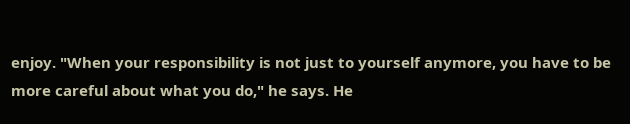enjoy. "When your responsibility is not just to yourself anymore, you have to be more careful about what you do," he says. He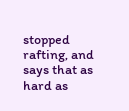stopped rafting, and says that as hard as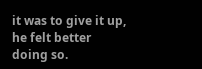it was to give it up, he felt better doing so.